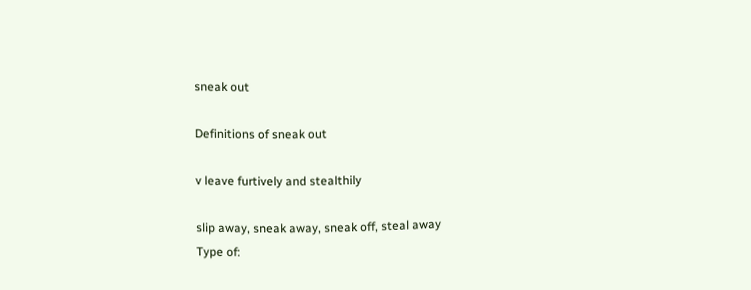sneak out

Definitions of sneak out

v leave furtively and stealthily

slip away, sneak away, sneak off, steal away
Type of: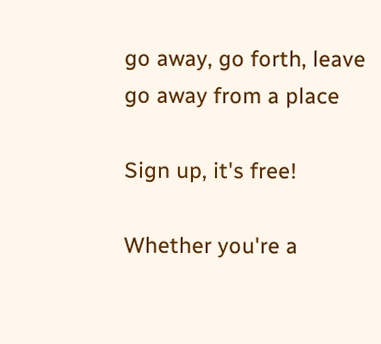go away, go forth, leave
go away from a place

Sign up, it's free!

Whether you're a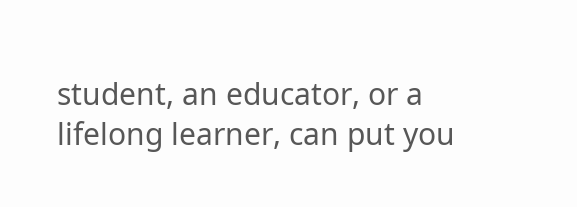student, an educator, or a lifelong learner, can put you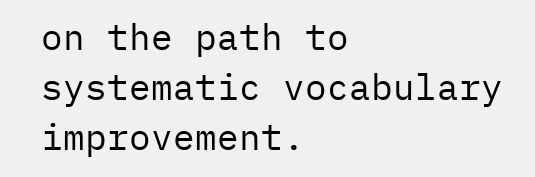on the path to systematic vocabulary improvement.